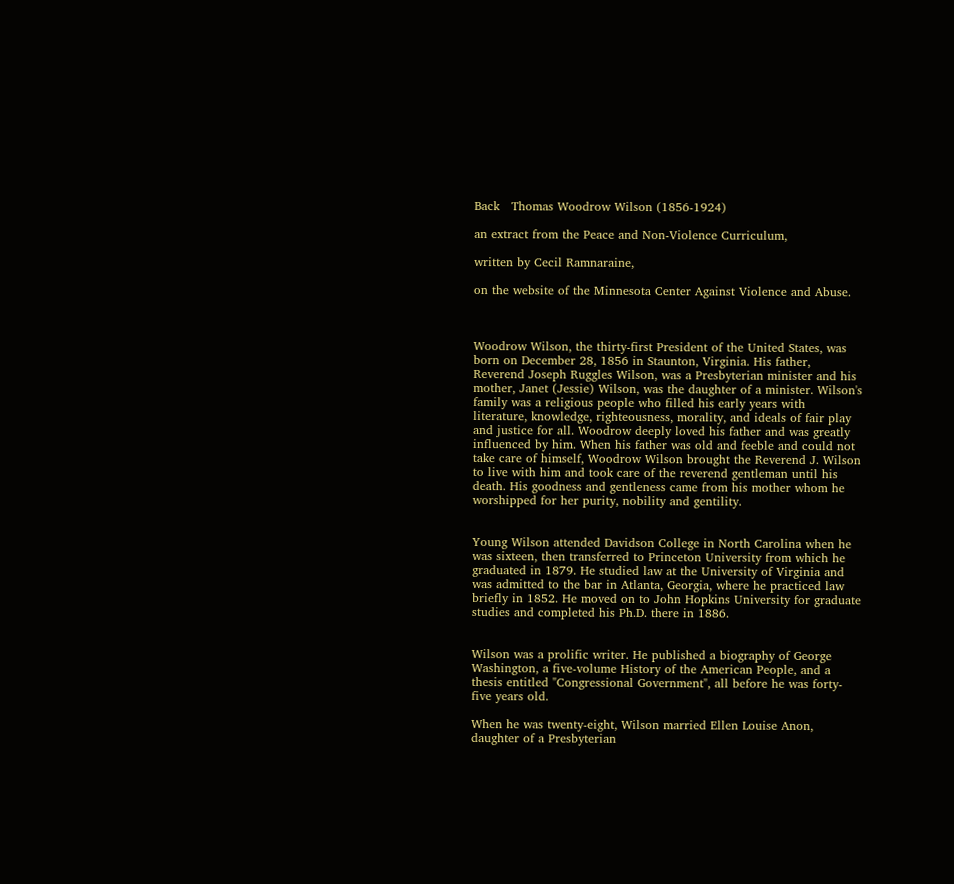Back   Thomas Woodrow Wilson (1856-1924)

an extract from the Peace and Non-Violence Curriculum,

written by Cecil Ramnaraine,

on the website of the Minnesota Center Against Violence and Abuse.



Woodrow Wilson, the thirty-first President of the United States, was born on December 28, 1856 in Staunton, Virginia. His father, Reverend Joseph Ruggles Wilson, was a Presbyterian minister and his mother, Janet (Jessie) Wilson, was the daughter of a minister. Wilson's family was a religious people who filled his early years with literature, knowledge, righteousness, morality, and ideals of fair play and justice for all. Woodrow deeply loved his father and was greatly influenced by him. When his father was old and feeble and could not take care of himself, Woodrow Wilson brought the Reverend J. Wilson to live with him and took care of the reverend gentleman until his death. His goodness and gentleness came from his mother whom he worshipped for her purity, nobility and gentility.


Young Wilson attended Davidson College in North Carolina when he was sixteen, then transferred to Princeton University from which he graduated in 1879. He studied law at the University of Virginia and was admitted to the bar in Atlanta, Georgia, where he practiced law briefly in 1852. He moved on to John Hopkins University for graduate studies and completed his Ph.D. there in 1886.


Wilson was a prolific writer. He published a biography of George Washington, a five-volume History of the American People, and a thesis entitled "Congressional Government", all before he was forty-five years old.

When he was twenty-eight, Wilson married Ellen Louise Anon, daughter of a Presbyterian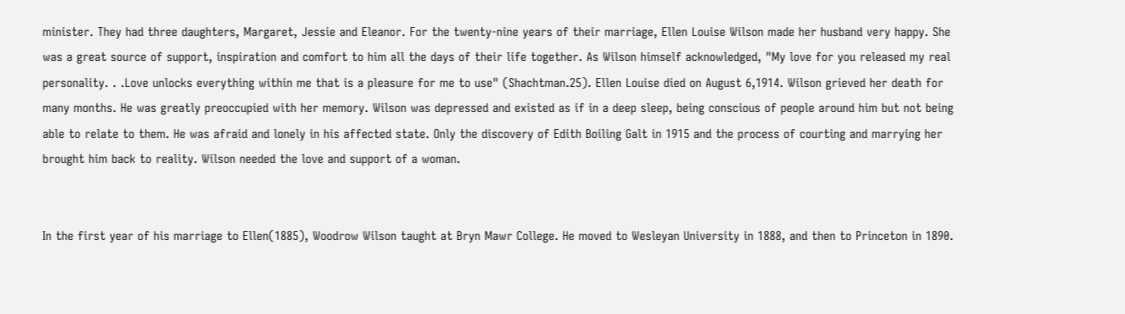minister. They had three daughters, Margaret, Jessie and Eleanor. For the twenty-nine years of their marriage, Ellen Louise Wilson made her husband very happy. She was a great source of support, inspiration and comfort to him all the days of their life together. As Wilson himself acknowledged, "My love for you released my real personality. . .Love unlocks everything within me that is a pleasure for me to use" (Shachtman.25). Ellen Louise died on August 6,1914. Wilson grieved her death for many months. He was greatly preoccupied with her memory. Wilson was depressed and existed as if in a deep sleep, being conscious of people around him but not being able to relate to them. He was afraid and lonely in his affected state. Only the discovery of Edith Boiling Galt in 1915 and the process of courting and marrying her brought him back to reality. Wilson needed the love and support of a woman.


In the first year of his marriage to Ellen(1885), Woodrow Wilson taught at Bryn Mawr College. He moved to Wesleyan University in 1888, and then to Princeton in 1890.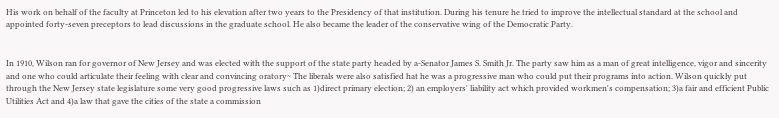His work on behalf of the faculty at Princeton led to his elevation after two years to the Presidency of that institution. During his tenure he tried to improve the intellectual standard at the school and appointed forty-seven preceptors to lead discussions in the graduate school. He also became the leader of the conservative wing of the Democratic Party.


In 1910, Wilson ran for governor of New Jersey and was elected with the support of the state party headed by a-Senator James S. Smith Jr. The party saw him as a man of great intelligence, vigor and sincerity and one who could articulate their feeling with clear and convincing oratory~ The liberals were also satisfied hat he was a progressive man who could put their programs into action. Wilson quickly put through the New Jersey state legislature some very good progressive laws such as 1)direct primary election; 2) an employers' liability act which provided workmen's compensation; 3)a fair and efficient Public Utilities Act and 4)a law that gave the cities of the state a commission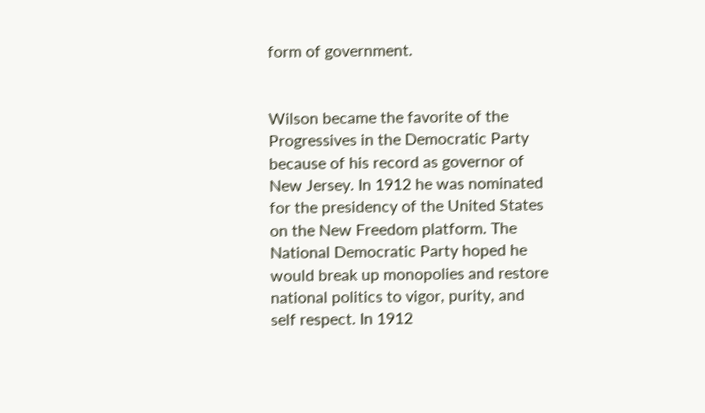form of government.


Wilson became the favorite of the Progressives in the Democratic Party because of his record as governor of New Jersey. In 1912 he was nominated for the presidency of the United States on the New Freedom platform. The National Democratic Party hoped he would break up monopolies and restore national politics to vigor, purity, and self respect. In 1912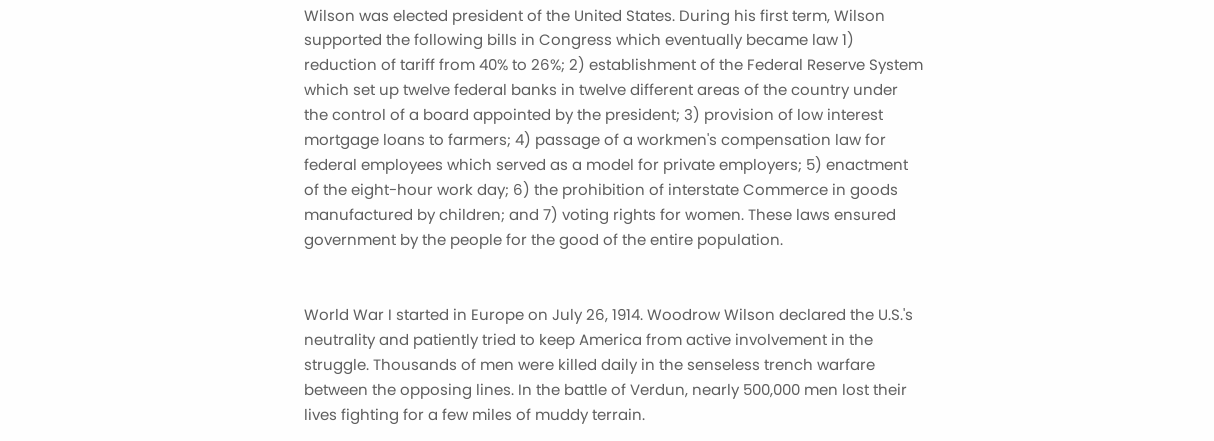Wilson was elected president of the United States. During his first term, Wilson supported the following bills in Congress which eventually became law 1) reduction of tariff from 40% to 26%; 2) establishment of the Federal Reserve System which set up twelve federal banks in twelve different areas of the country under the control of a board appointed by the president; 3) provision of low interest mortgage loans to farmers; 4) passage of a workmen's compensation law for federal employees which served as a model for private employers; 5) enactment of the eight-hour work day; 6) the prohibition of interstate Commerce in goods manufactured by children; and 7) voting rights for women. These laws ensured government by the people for the good of the entire population.


World War I started in Europe on July 26, 1914. Woodrow Wilson declared the U.S.'s neutrality and patiently tried to keep America from active involvement in the struggle. Thousands of men were killed daily in the senseless trench warfare between the opposing lines. In the battle of Verdun, nearly 500,000 men lost their lives fighting for a few miles of muddy terrain.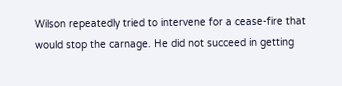Wilson repeatedly tried to intervene for a cease-fire that would stop the carnage. He did not succeed in getting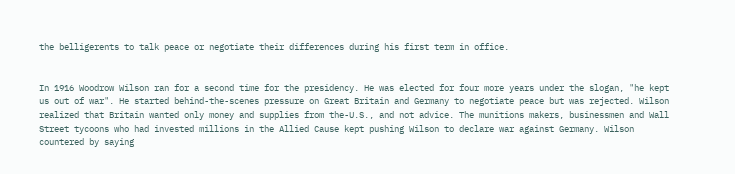the belligerents to talk peace or negotiate their differences during his first term in office.


In 1916 Woodrow Wilson ran for a second time for the presidency. He was elected for four more years under the slogan, "he kept us out of war". He started behind-the-scenes pressure on Great Britain and Germany to negotiate peace but was rejected. Wilson realized that Britain wanted only money and supplies from the-U.S., and not advice. The munitions makers, businessmen and Wall Street tycoons who had invested millions in the Allied Cause kept pushing Wilson to declare war against Germany. Wilson countered by saying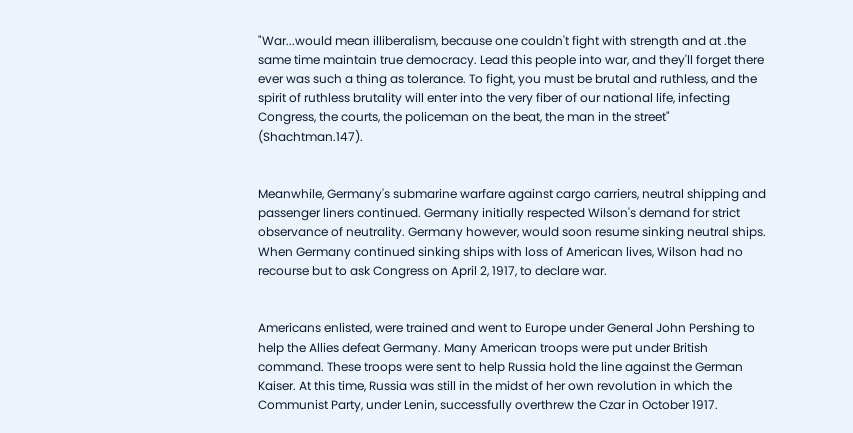"War...would mean illiberalism, because one couldn't fight with strength and at .the same time maintain true democracy. Lead this people into war, and they'll forget there ever was such a thing as tolerance. To fight, you must be brutal and ruthless, and the spirit of ruthless brutality will enter into the very fiber of our national life, infecting Congress, the courts, the policeman on the beat, the man in the street" (Shachtman.147).


Meanwhile, Germany's submarine warfare against cargo carriers, neutral shipping and passenger liners continued. Germany initially respected Wilson's demand for strict observance of neutrality. Germany however, would soon resume sinking neutral ships. When Germany continued sinking ships with loss of American lives, Wilson had no recourse but to ask Congress on April 2, 1917, to declare war.


Americans enlisted, were trained and went to Europe under General John Pershing to help the Allies defeat Germany. Many American troops were put under British command. These troops were sent to help Russia hold the line against the German Kaiser. At this time, Russia was still in the midst of her own revolution in which the Communist Party, under Lenin, successfully overthrew the Czar in October 1917.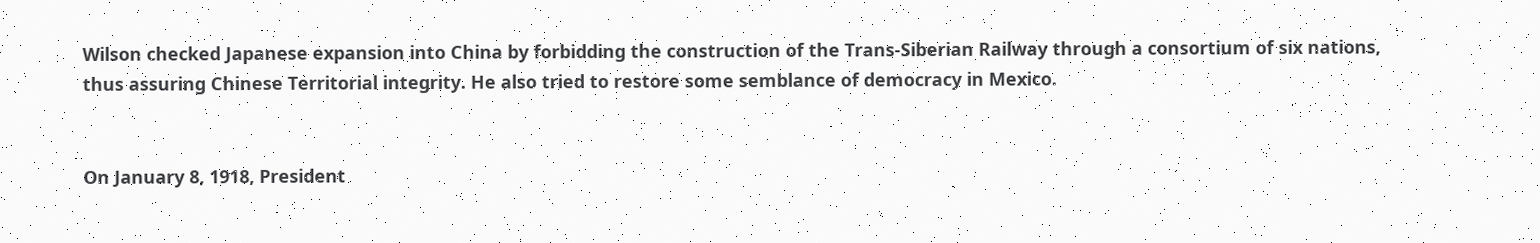Wilson checked Japanese expansion into China by forbidding the construction of the Trans-Siberian Railway through a consortium of six nations, thus assuring Chinese Territorial integrity. He also tried to restore some semblance of democracy in Mexico.


On January 8, 1918, President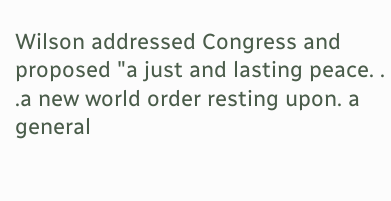Wilson addressed Congress and proposed "a just and lasting peace. . .a new world order resting upon. a general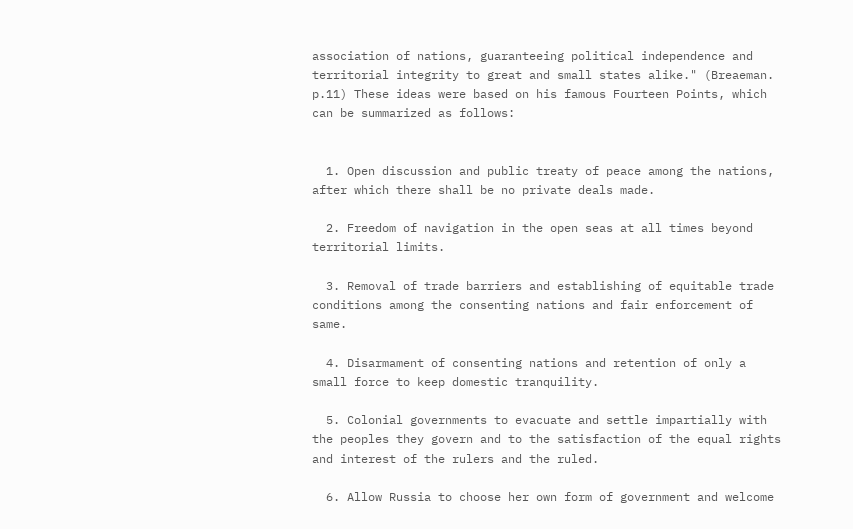association of nations, guaranteeing political independence and territorial integrity to great and small states alike." (Breaeman. p.11) These ideas were based on his famous Fourteen Points, which can be summarized as follows:


  1. Open discussion and public treaty of peace among the nations, after which there shall be no private deals made.

  2. Freedom of navigation in the open seas at all times beyond territorial limits.

  3. Removal of trade barriers and establishing of equitable trade conditions among the consenting nations and fair enforcement of same.

  4. Disarmament of consenting nations and retention of only a small force to keep domestic tranquility.

  5. Colonial governments to evacuate and settle impartially with the peoples they govern and to the satisfaction of the equal rights and interest of the rulers and the ruled.

  6. Allow Russia to choose her own form of government and welcome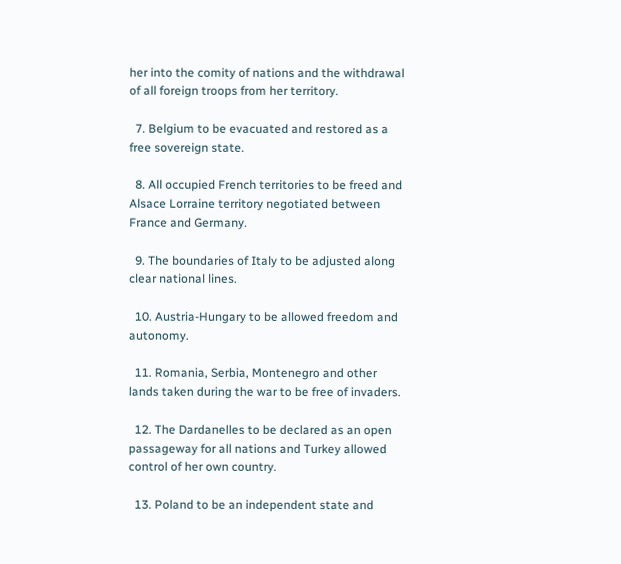her into the comity of nations and the withdrawal of all foreign troops from her territory.

  7. Belgium to be evacuated and restored as a free sovereign state.

  8. All occupied French territories to be freed and Alsace Lorraine territory negotiated between France and Germany.

  9. The boundaries of Italy to be adjusted along clear national lines.

  10. Austria-Hungary to be allowed freedom and autonomy.

  11. Romania, Serbia, Montenegro and other lands taken during the war to be free of invaders.

  12. The Dardanelles to be declared as an open passageway for all nations and Turkey allowed control of her own country.

  13. Poland to be an independent state and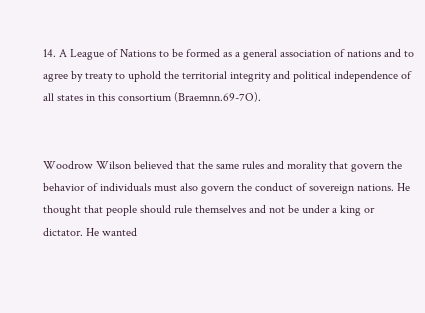14. A League of Nations to be formed as a general association of nations and to agree by treaty to uphold the territorial integrity and political independence of all states in this consortium (Braemnn.69-7O).


Woodrow Wilson believed that the same rules and morality that govern the behavior of individuals must also govern the conduct of sovereign nations. He thought that people should rule themselves and not be under a king or dictator. He wanted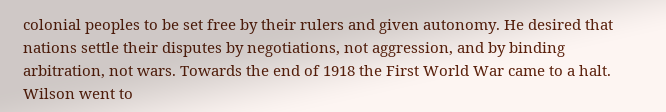colonial peoples to be set free by their rulers and given autonomy. He desired that nations settle their disputes by negotiations, not aggression, and by binding arbitration, not wars. Towards the end of 1918 the First World War came to a halt. Wilson went to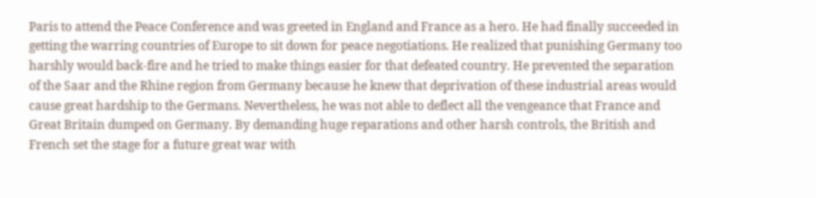Paris to attend the Peace Conference and was greeted in England and France as a hero. He had finally succeeded in getting the warring countries of Europe to sit down for peace negotiations. He realized that punishing Germany too harshly would back-fire and he tried to make things easier for that defeated country. He prevented the separation of the Saar and the Rhine region from Germany because he knew that deprivation of these industrial areas would cause great hardship to the Germans. Nevertheless, he was not able to deflect all the vengeance that France and Great Britain dumped on Germany. By demanding huge reparations and other harsh controls, the British and French set the stage for a future great war with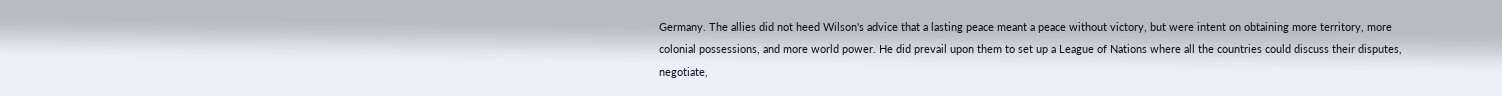Germany. The allies did not heed Wilson's advice that a lasting peace meant a peace without victory, but were intent on obtaining more territory, more colonial possessions, and more world power. He did prevail upon them to set up a League of Nations where all the countries could discuss their disputes, negotiate,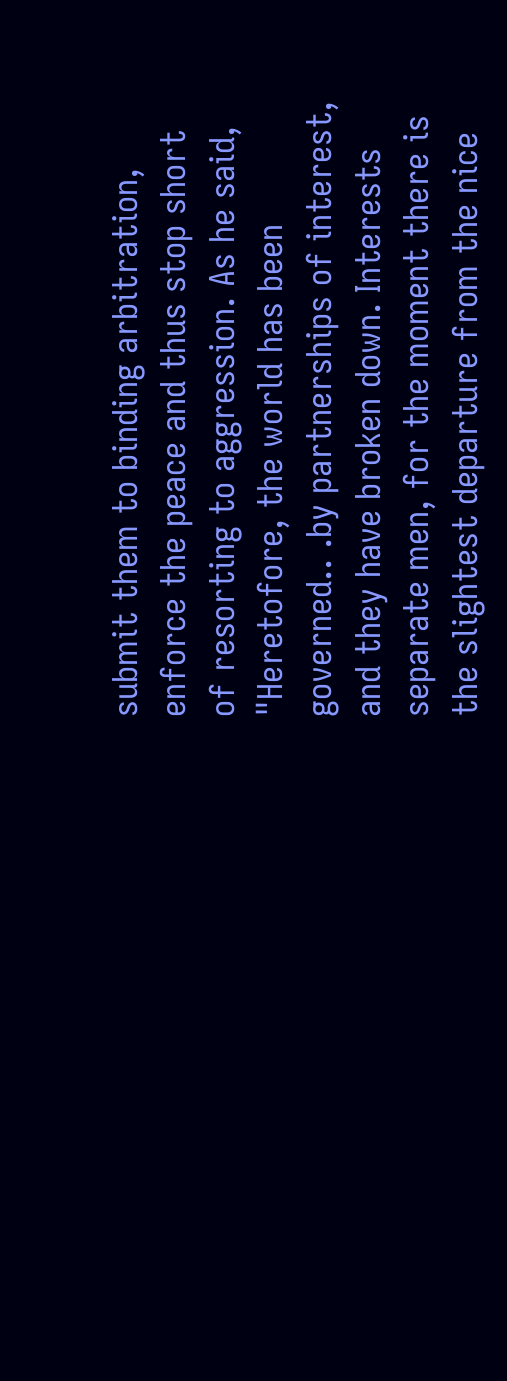submit them to binding arbitration, enforce the peace and thus stop short of resorting to aggression. As he said, "Heretofore, the world has been governed.. .by partnerships of interest, and they have broken down. Interests separate men, for the moment there is the slightest departure from the nice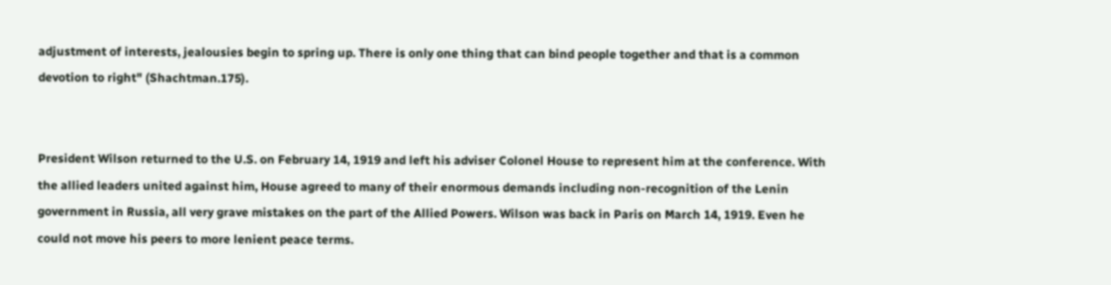adjustment of interests, jealousies begin to spring up. There is only one thing that can bind people together and that is a common devotion to right" (Shachtman.175).


President Wilson returned to the U.S. on February 14, 1919 and left his adviser Colonel House to represent him at the conference. With the allied leaders united against him, House agreed to many of their enormous demands including non-recognition of the Lenin government in Russia, all very grave mistakes on the part of the Allied Powers. Wilson was back in Paris on March 14, 1919. Even he could not move his peers to more lenient peace terms.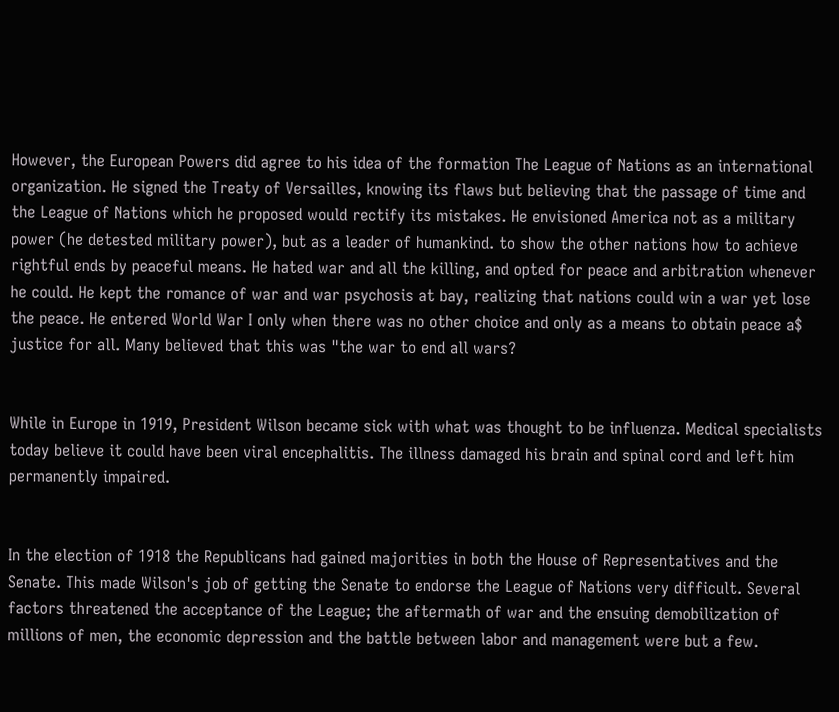However, the European Powers did agree to his idea of the formation The League of Nations as an international organization. He signed the Treaty of Versailles, knowing its flaws but believing that the passage of time and the League of Nations which he proposed would rectify its mistakes. He envisioned America not as a military power (he detested military power), but as a leader of humankind. to show the other nations how to achieve rightful ends by peaceful means. He hated war and all the killing, and opted for peace and arbitration whenever he could. He kept the romance of war and war psychosis at bay, realizing that nations could win a war yet lose the peace. He entered World War I only when there was no other choice and only as a means to obtain peace a$ justice for all. Many believed that this was "the war to end all wars?


While in Europe in 1919, President Wilson became sick with what was thought to be influenza. Medical specialists today believe it could have been viral encephalitis. The illness damaged his brain and spinal cord and left him permanently impaired.


In the election of 1918 the Republicans had gained majorities in both the House of Representatives and the Senate. This made Wilson's job of getting the Senate to endorse the League of Nations very difficult. Several factors threatened the acceptance of the League; the aftermath of war and the ensuing demobilization of millions of men, the economic depression and the battle between labor and management were but a few.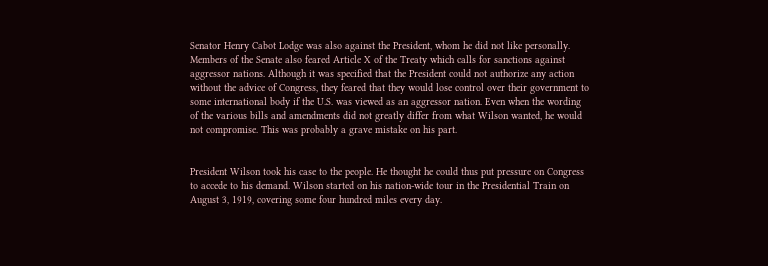Senator Henry Cabot Lodge was also against the President, whom he did not like personally. Members of the Senate also feared Article X of the Treaty which calls for sanctions against aggressor nations. Although it was specified that the President could not authorize any action without the advice of Congress, they feared that they would lose control over their government to some international body if the U.S. was viewed as an aggressor nation. Even when the wording of the various bills and amendments did not greatly differ from what Wilson wanted, he would not compromise. This was probably a grave mistake on his part.


President Wilson took his case to the people. He thought he could thus put pressure on Congress to accede to his demand. Wilson started on his nation-wide tour in the Presidential Train on August 3, 1919, covering some four hundred miles every day.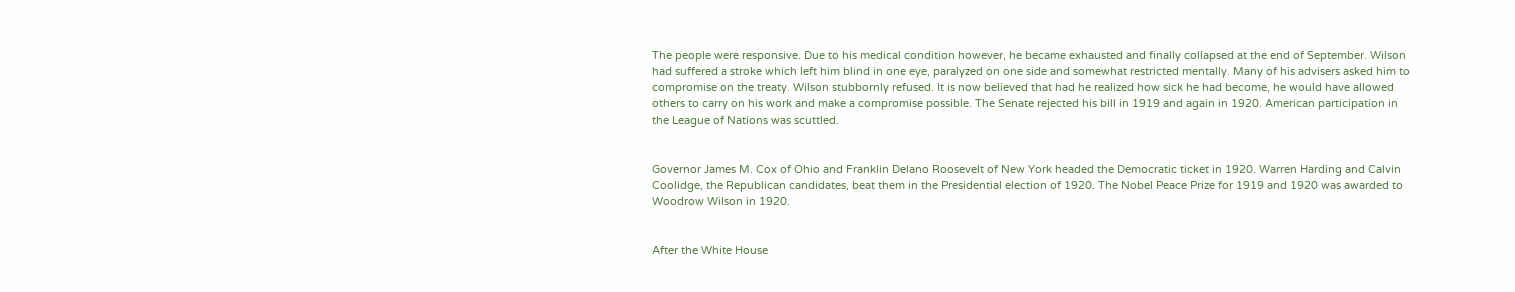The people were responsive. Due to his medical condition however, he became exhausted and finally collapsed at the end of September. Wilson had suffered a stroke which left him blind in one eye, paralyzed on one side and somewhat restricted mentally. Many of his advisers asked him to compromise on the treaty. Wilson stubbornly refused. It is now believed that had he realized how sick he had become, he would have allowed others to carry on his work and make a compromise possible. The Senate rejected his bill in 1919 and again in 1920. American participation in the League of Nations was scuttled.


Governor James M. Cox of Ohio and Franklin Delano Roosevelt of New York headed the Democratic ticket in 1920. Warren Harding and Calvin Coolidge, the Republican candidates, beat them in the Presidential election of 1920. The Nobel Peace Prize for 1919 and 1920 was awarded to Woodrow Wilson in 1920.


After the White House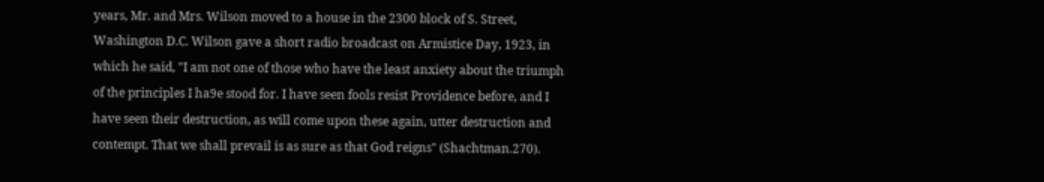years, Mr. and Mrs. Wilson moved to a house in the 2300 block of S. Street, Washington D.C. Wilson gave a short radio broadcast on Armistice Day, 1923, in which he said, "I am not one of those who have the least anxiety about the triumph of the principles I ha9e stood for. I have seen fools resist Providence before, and I have seen their destruction, as will come upon these again, utter destruction and contempt. That we shall prevail is as sure as that God reigns" (Shachtman.270).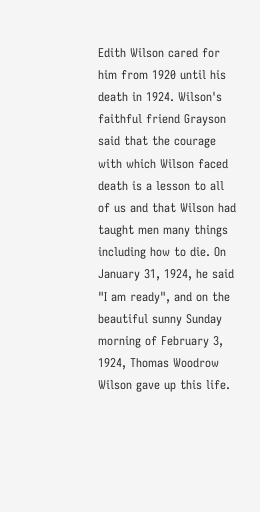Edith Wilson cared for him from 1920 until his death in 1924. Wilson's faithful friend Grayson said that the courage with which Wilson faced death is a lesson to all of us and that Wilson had taught men many things including how to die. On January 31, 1924, he said "I am ready", and on the beautiful sunny Sunday morning of February 3, 1924, Thomas Woodrow Wilson gave up this life.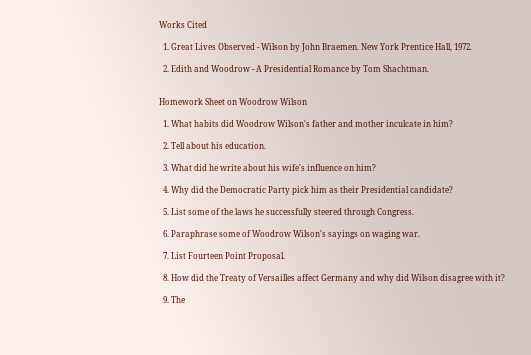Works Cited

  1. Great Lives Observed - Wilson by John Braemen. New York Prentice Hall, 1972.

  2. Edith and Woodrow - A Presidential Romance by Tom Shachtman.


Homework Sheet on Woodrow Wilson

  1. What habits did Woodrow Wilson's father and mother inculcate in him?

  2. Tell about his education.

  3. What did he write about his wife's influence on him?

  4. Why did the Democratic Party pick him as their Presidential candidate?

  5. List some of the laws he successfully steered through Congress.

  6. Paraphrase some of Woodrow Wilson's sayings on waging war.

  7. List Fourteen Point Proposal.

  8. How did the Treaty of Versailles affect Germany and why did Wilson disagree with it?

  9. The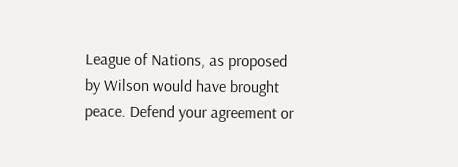League of Nations, as proposed by Wilson would have brought peace. Defend your agreement or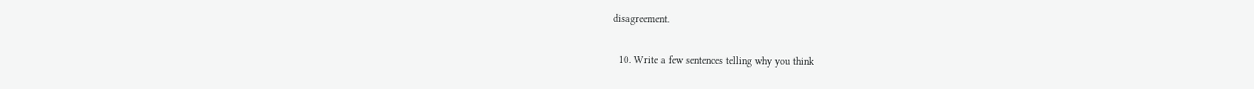disagreement.

  10. Write a few sentences telling why you think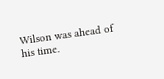Wilson was ahead of his time.